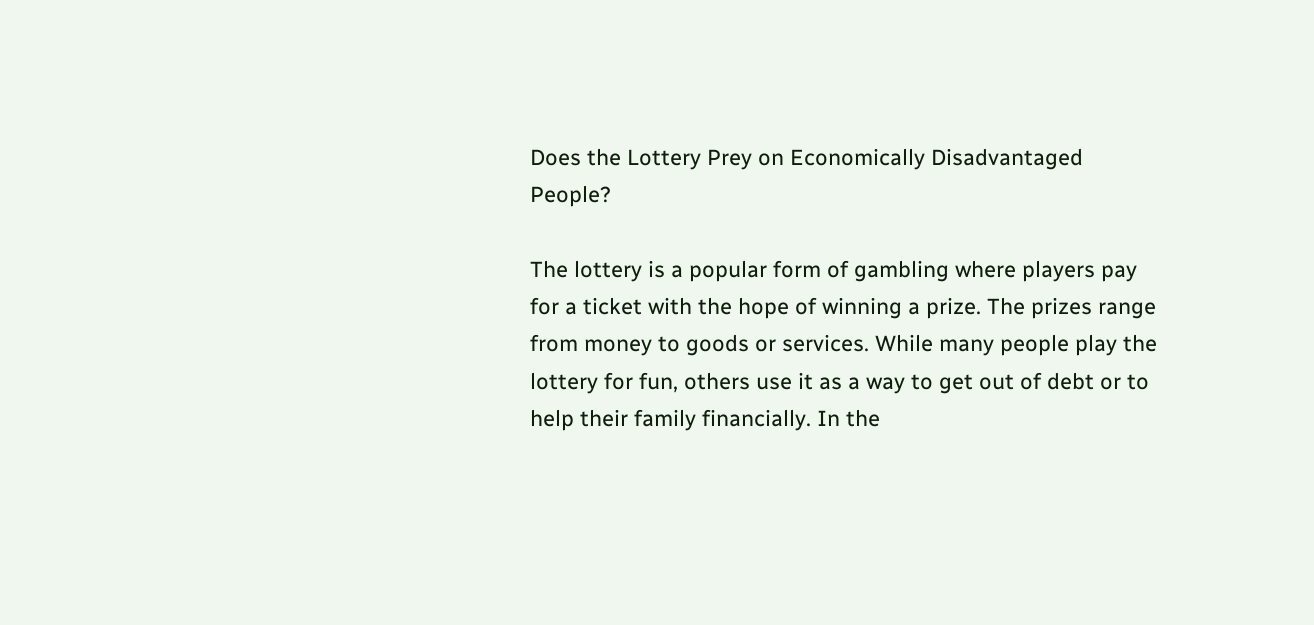Does the Lottery Prey on Economically Disadvantaged People?

The lottery is a popular form of gambling where players pay for a ticket with the hope of winning a prize. The prizes range from money to goods or services. While many people play the lottery for fun, others use it as a way to get out of debt or to help their family financially. In the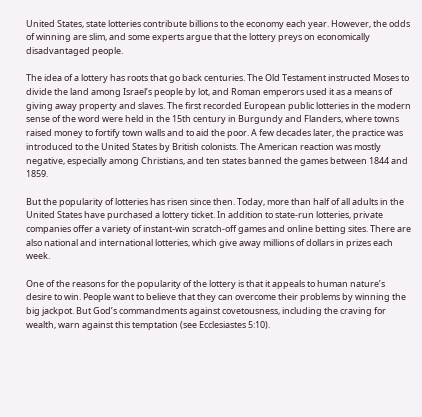United States, state lotteries contribute billions to the economy each year. However, the odds of winning are slim, and some experts argue that the lottery preys on economically disadvantaged people.

The idea of a lottery has roots that go back centuries. The Old Testament instructed Moses to divide the land among Israel’s people by lot, and Roman emperors used it as a means of giving away property and slaves. The first recorded European public lotteries in the modern sense of the word were held in the 15th century in Burgundy and Flanders, where towns raised money to fortify town walls and to aid the poor. A few decades later, the practice was introduced to the United States by British colonists. The American reaction was mostly negative, especially among Christians, and ten states banned the games between 1844 and 1859.

But the popularity of lotteries has risen since then. Today, more than half of all adults in the United States have purchased a lottery ticket. In addition to state-run lotteries, private companies offer a variety of instant-win scratch-off games and online betting sites. There are also national and international lotteries, which give away millions of dollars in prizes each week.

One of the reasons for the popularity of the lottery is that it appeals to human nature’s desire to win. People want to believe that they can overcome their problems by winning the big jackpot. But God’s commandments against covetousness, including the craving for wealth, warn against this temptation (see Ecclesiastes 5:10).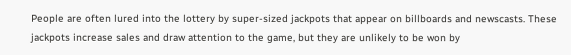People are often lured into the lottery by super-sized jackpots that appear on billboards and newscasts. These jackpots increase sales and draw attention to the game, but they are unlikely to be won by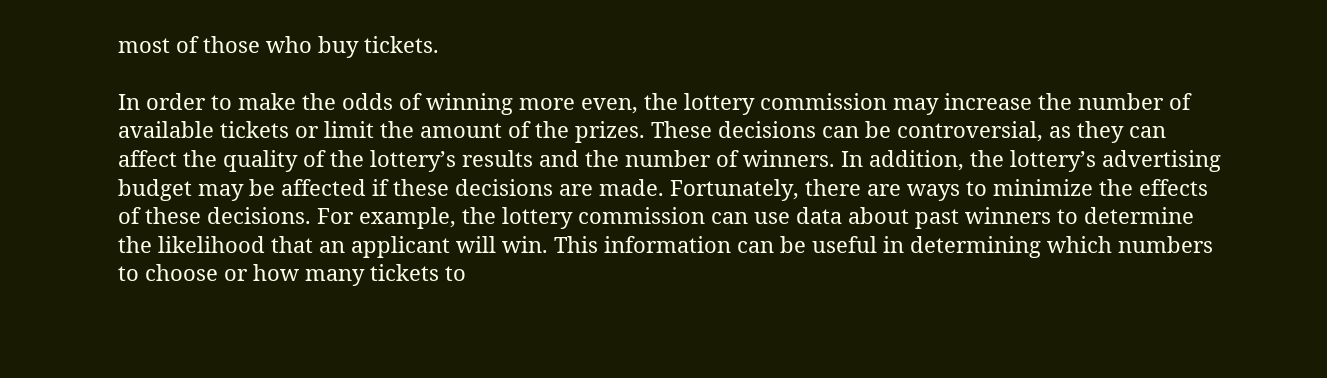most of those who buy tickets.

In order to make the odds of winning more even, the lottery commission may increase the number of available tickets or limit the amount of the prizes. These decisions can be controversial, as they can affect the quality of the lottery’s results and the number of winners. In addition, the lottery’s advertising budget may be affected if these decisions are made. Fortunately, there are ways to minimize the effects of these decisions. For example, the lottery commission can use data about past winners to determine the likelihood that an applicant will win. This information can be useful in determining which numbers to choose or how many tickets to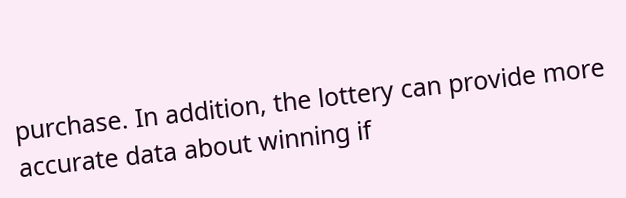purchase. In addition, the lottery can provide more accurate data about winning if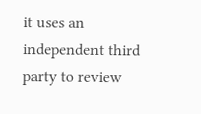it uses an independent third party to review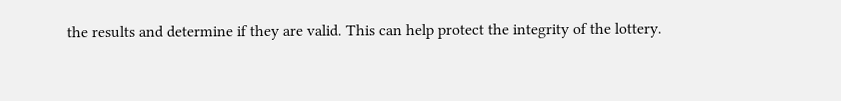the results and determine if they are valid. This can help protect the integrity of the lottery.